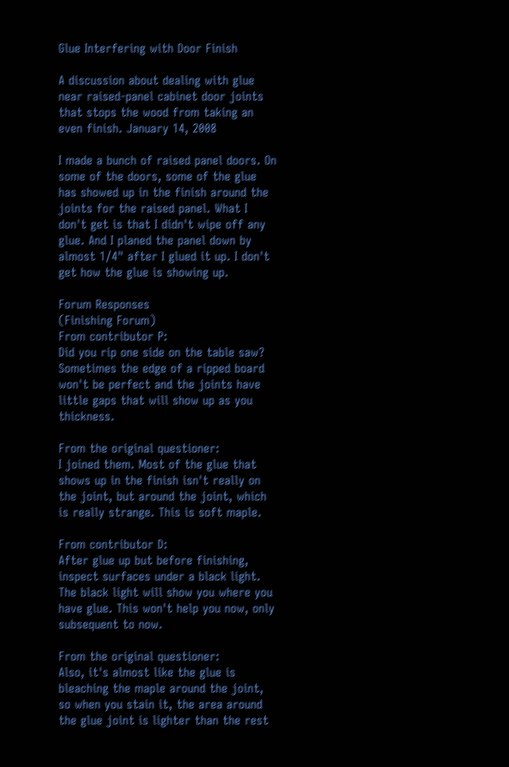Glue Interfering with Door Finish

A discussion about dealing with glue near raised-panel cabinet door joints that stops the wood from taking an even finish. January 14, 2008

I made a bunch of raised panel doors. On some of the doors, some of the glue has showed up in the finish around the joints for the raised panel. What I don't get is that I didn't wipe off any glue. And I planed the panel down by almost 1/4" after I glued it up. I don't get how the glue is showing up.

Forum Responses
(Finishing Forum)
From contributor P:
Did you rip one side on the table saw? Sometimes the edge of a ripped board won't be perfect and the joints have little gaps that will show up as you thickness.

From the original questioner:
I joined them. Most of the glue that shows up in the finish isn't really on the joint, but around the joint, which is really strange. This is soft maple.

From contributor D:
After glue up but before finishing, inspect surfaces under a black light. The black light will show you where you have glue. This won't help you now, only subsequent to now.

From the original questioner:
Also, it's almost like the glue is bleaching the maple around the joint, so when you stain it, the area around the glue joint is lighter than the rest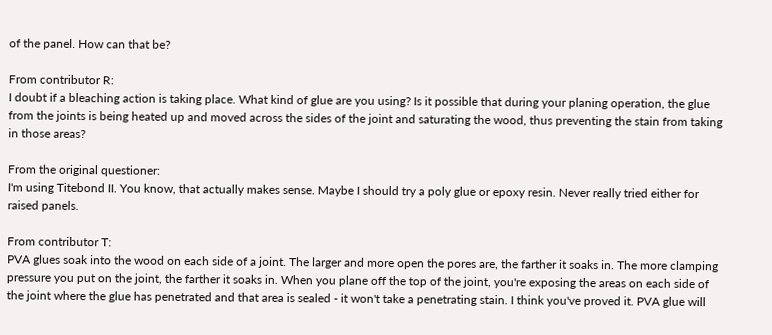of the panel. How can that be?

From contributor R:
I doubt if a bleaching action is taking place. What kind of glue are you using? Is it possible that during your planing operation, the glue from the joints is being heated up and moved across the sides of the joint and saturating the wood, thus preventing the stain from taking in those areas?

From the original questioner:
I'm using Titebond II. You know, that actually makes sense. Maybe I should try a poly glue or epoxy resin. Never really tried either for raised panels.

From contributor T:
PVA glues soak into the wood on each side of a joint. The larger and more open the pores are, the farther it soaks in. The more clamping pressure you put on the joint, the farther it soaks in. When you plane off the top of the joint, you're exposing the areas on each side of the joint where the glue has penetrated and that area is sealed - it won't take a penetrating stain. I think you've proved it. PVA glue will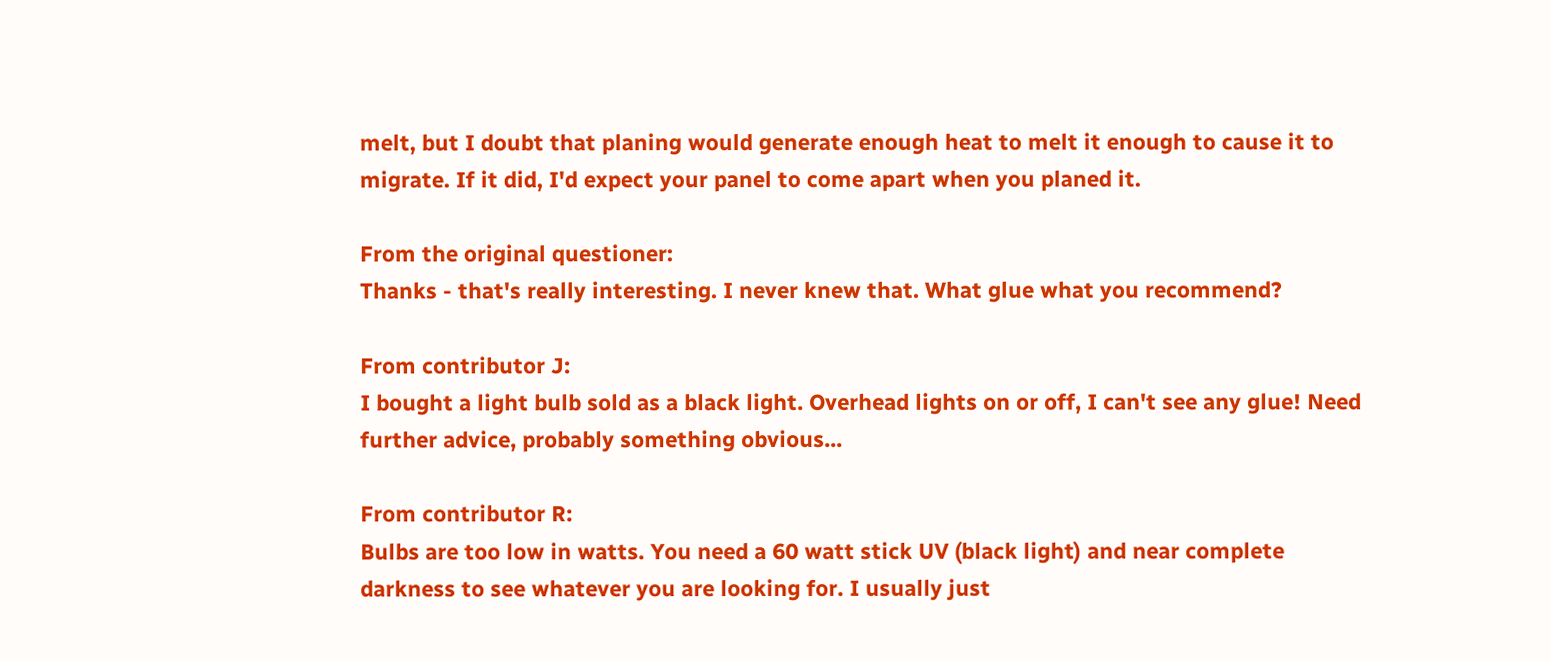melt, but I doubt that planing would generate enough heat to melt it enough to cause it to migrate. If it did, I'd expect your panel to come apart when you planed it.

From the original questioner:
Thanks - that's really interesting. I never knew that. What glue what you recommend?

From contributor J:
I bought a light bulb sold as a black light. Overhead lights on or off, I can't see any glue! Need further advice, probably something obvious...

From contributor R:
Bulbs are too low in watts. You need a 60 watt stick UV (black light) and near complete darkness to see whatever you are looking for. I usually just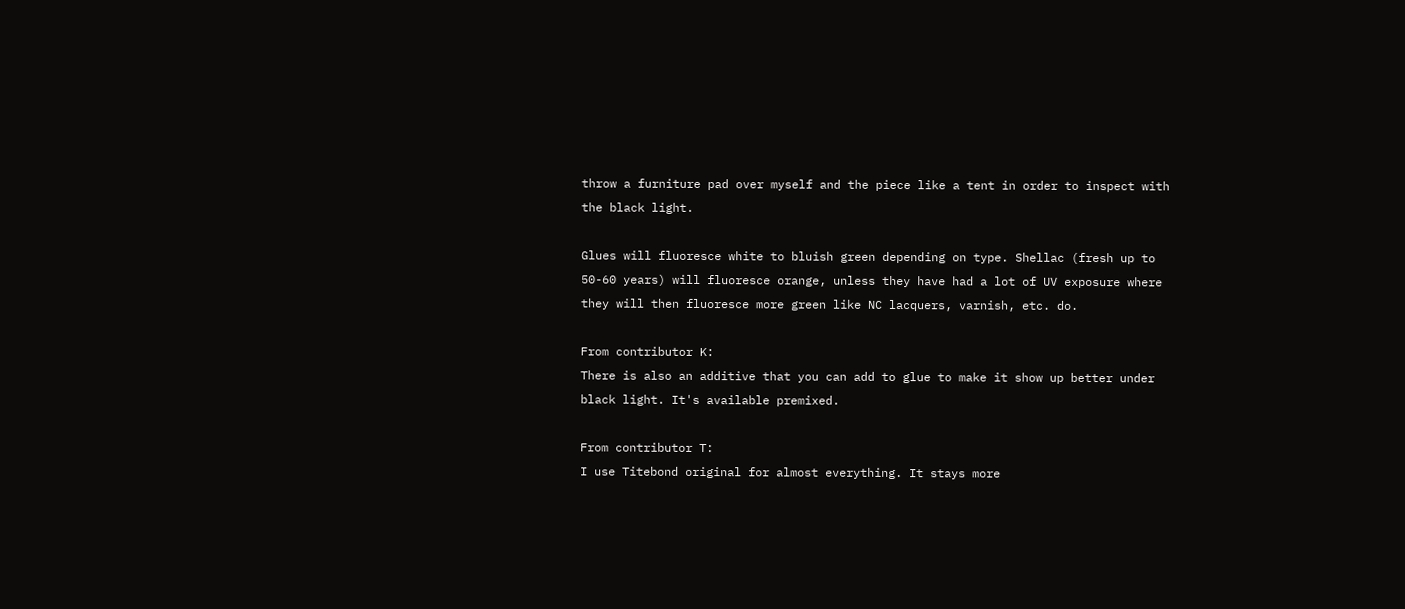throw a furniture pad over myself and the piece like a tent in order to inspect with the black light.

Glues will fluoresce white to bluish green depending on type. Shellac (fresh up to 50-60 years) will fluoresce orange, unless they have had a lot of UV exposure where they will then fluoresce more green like NC lacquers, varnish, etc. do.

From contributor K:
There is also an additive that you can add to glue to make it show up better under black light. It's available premixed.

From contributor T:
I use Titebond original for almost everything. It stays more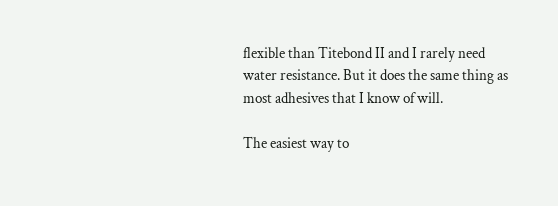flexible than Titebond II and I rarely need water resistance. But it does the same thing as most adhesives that I know of will.

The easiest way to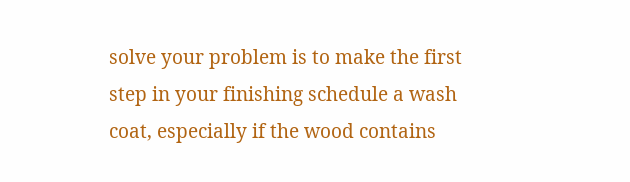solve your problem is to make the first step in your finishing schedule a wash coat, especially if the wood contains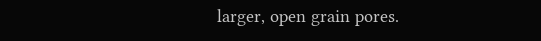larger, open grain pores.